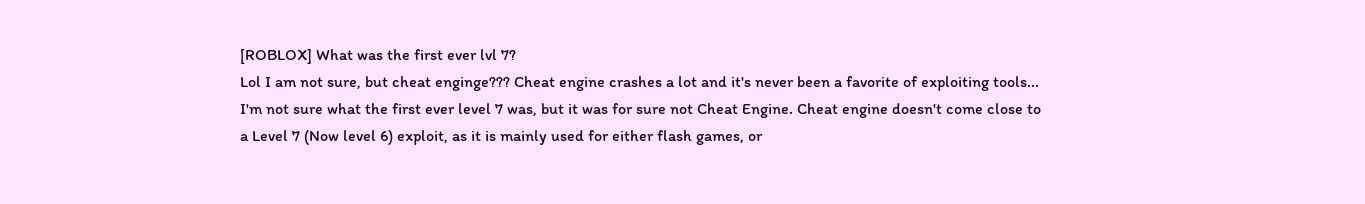[ROBLOX] What was the first ever lvl 7?
Lol I am not sure, but cheat enginge??? Cheat engine crashes a lot and it's never been a favorite of exploiting tools...
I'm not sure what the first ever level 7 was, but it was for sure not Cheat Engine. Cheat engine doesn't come close to a Level 7 (Now level 6) exploit, as it is mainly used for either flash games, or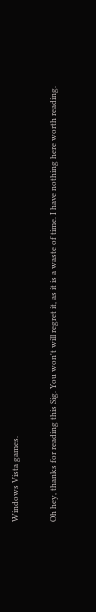Windows Vista games.

Oh hey, thanks for reading this Sig. You won't will regret it, as it is a waste of time. I have nothing here worth reading.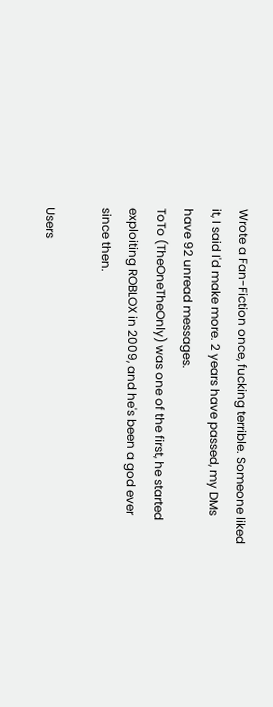Wrote a Fan-Fiction once, fucking terrible. Someone liked it, I said I'd make more. 2 years have passed, my DMs have 92 unread messages.
ToTo (TheOneTheOnly) was one of the first, he started exploiting ROBLOX in 2009, and he's been a god ever since then.

Users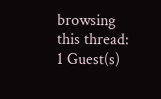browsing this thread: 1 Guest(s)